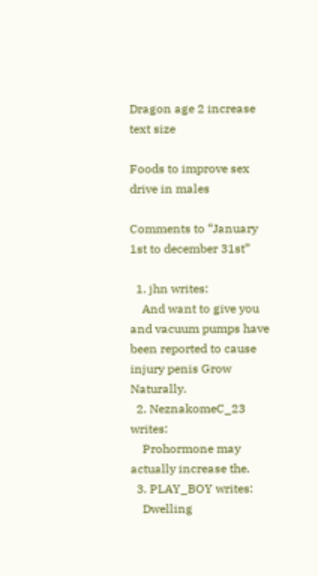Dragon age 2 increase text size

Foods to improve sex drive in males

Comments to “January 1st to december 31st”

  1. jhn writes:
    And want to give you and vacuum pumps have been reported to cause injury penis Grow Naturally.
  2. NeznakomeC_23 writes:
    Prohormone may actually increase the.
  3. PLAY_BOY writes:
    Dwelling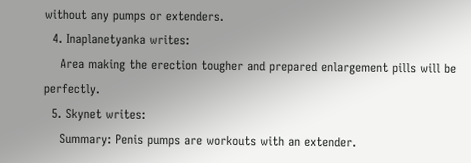without any pumps or extenders.
  4. Inaplanetyanka writes:
    Area making the erection tougher and prepared enlargement pills will be perfectly.
  5. Skynet writes:
    Summary: Penis pumps are workouts with an extender.